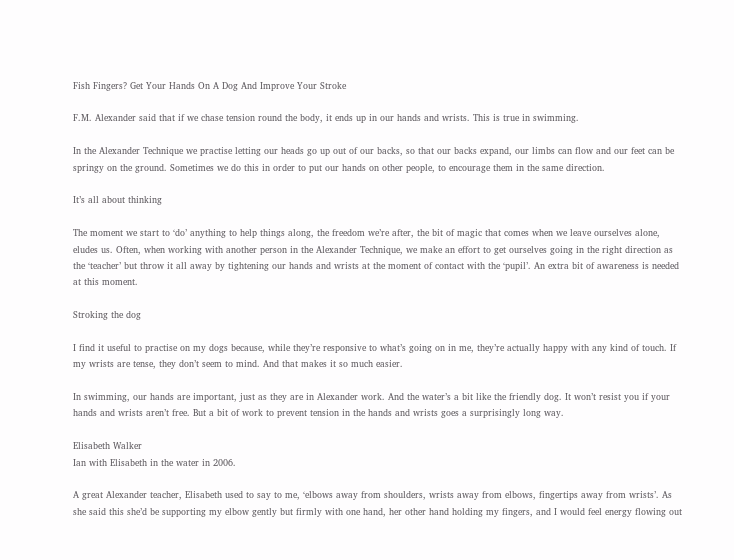Fish Fingers? Get Your Hands On A Dog And Improve Your Stroke

F.M. Alexander said that if we chase tension round the body, it ends up in our hands and wrists. This is true in swimming.

In the Alexander Technique we practise letting our heads go up out of our backs, so that our backs expand, our limbs can flow and our feet can be springy on the ground. Sometimes we do this in order to put our hands on other people, to encourage them in the same direction.

It’s all about thinking

The moment we start to ‘do’ anything to help things along, the freedom we’re after, the bit of magic that comes when we leave ourselves alone, eludes us. Often, when working with another person in the Alexander Technique, we make an effort to get ourselves going in the right direction as the ‘teacher’ but throw it all away by tightening our hands and wrists at the moment of contact with the ‘pupil’. An extra bit of awareness is needed at this moment.

Stroking the dog

I find it useful to practise on my dogs because, while they’re responsive to what’s going on in me, they’re actually happy with any kind of touch. If my wrists are tense, they don’t seem to mind. And that makes it so much easier.

In swimming, our hands are important, just as they are in Alexander work. And the water’s a bit like the friendly dog. It won’t resist you if your hands and wrists aren’t free. But a bit of work to prevent tension in the hands and wrists goes a surprisingly long way.

Elisabeth Walker
Ian with Elisabeth in the water in 2006.

A great Alexander teacher, Elisabeth used to say to me, ‘elbows away from shoulders, wrists away from elbows, fingertips away from wrists’. As she said this she’d be supporting my elbow gently but firmly with one hand, her other hand holding my fingers, and I would feel energy flowing out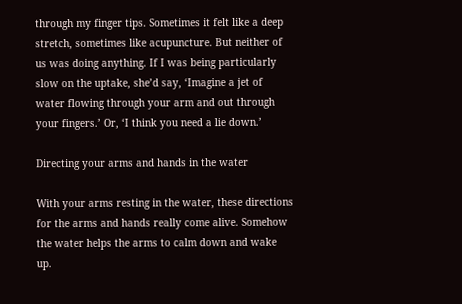through my finger tips. Sometimes it felt like a deep stretch, sometimes like acupuncture. But neither of us was doing anything. If I was being particularly slow on the uptake, she’d say, ‘Imagine a jet of water flowing through your arm and out through your fingers.’ Or, ‘I think you need a lie down.’

Directing your arms and hands in the water

With your arms resting in the water, these directions for the arms and hands really come alive. Somehow the water helps the arms to calm down and wake up.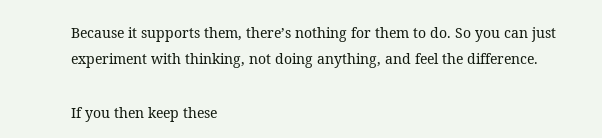Because it supports them, there’s nothing for them to do. So you can just experiment with thinking, not doing anything, and feel the difference.

If you then keep these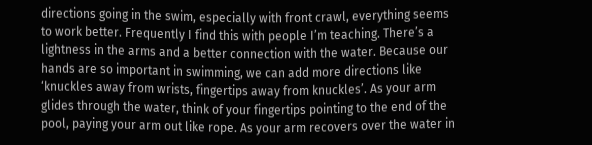directions going in the swim, especially with front crawl, everything seems to work better. Frequently I find this with people I’m teaching. There’s a lightness in the arms and a better connection with the water. Because our hands are so important in swimming, we can add more directions like ‘knuckles away from wrists, fingertips away from knuckles’. As your arm glides through the water, think of your fingertips pointing to the end of the pool, paying your arm out like rope. As your arm recovers over the water in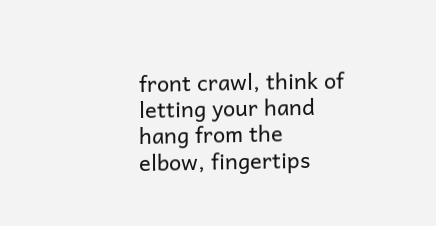front crawl, think of letting your hand hang from the elbow, fingertips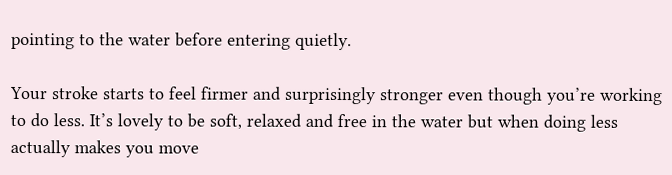pointing to the water before entering quietly.

Your stroke starts to feel firmer and surprisingly stronger even though you’re working to do less. It’s lovely to be soft, relaxed and free in the water but when doing less actually makes you move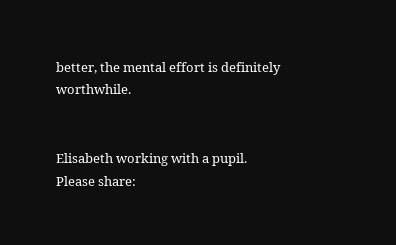better, the mental effort is definitely worthwhile.


Elisabeth working with a pupil.
Please share: